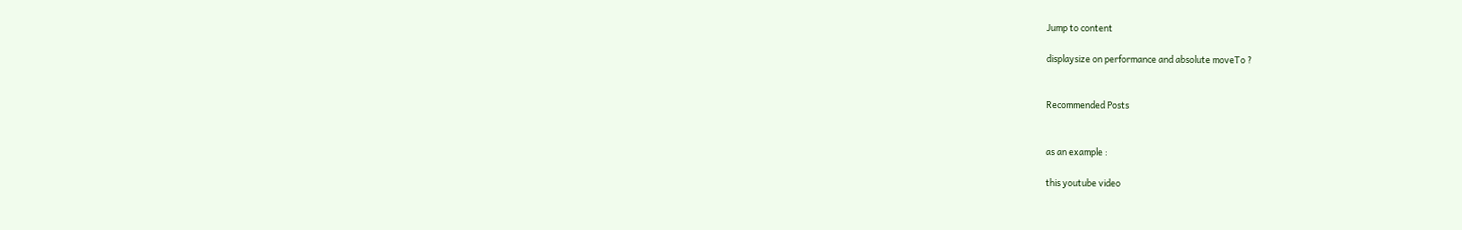Jump to content

displaysize on performance and absolute moveTo ?


Recommended Posts


as an example :

this youtube video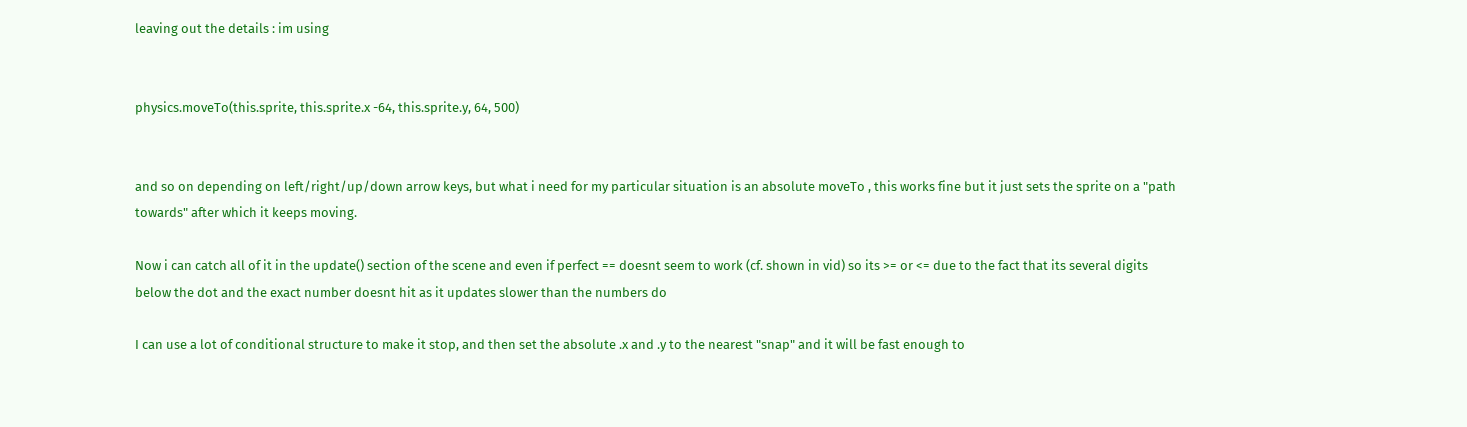leaving out the details : im using


physics.moveTo(this.sprite, this.sprite.x -64, this.sprite.y, 64, 500)


and so on depending on left/right/up/down arrow keys, but what i need for my particular situation is an absolute moveTo , this works fine but it just sets the sprite on a "path towards" after which it keeps moving.

Now i can catch all of it in the update() section of the scene and even if perfect == doesnt seem to work (cf. shown in vid) so its >= or <= due to the fact that its several digits below the dot and the exact number doesnt hit as it updates slower than the numbers do

I can use a lot of conditional structure to make it stop, and then set the absolute .x and .y to the nearest "snap" and it will be fast enough to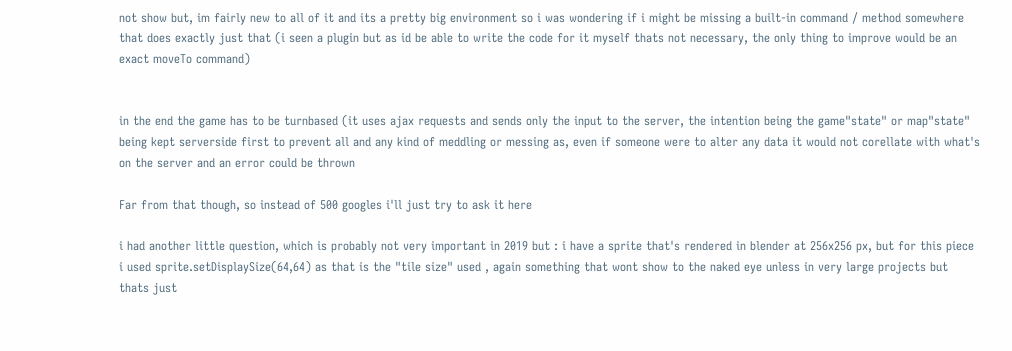not show but, im fairly new to all of it and its a pretty big environment so i was wondering if i might be missing a built-in command / method somewhere that does exactly just that (i seen a plugin but as id be able to write the code for it myself thats not necessary, the only thing to improve would be an exact moveTo command)


in the end the game has to be turnbased (it uses ajax requests and sends only the input to the server, the intention being the game"state" or map"state" being kept serverside first to prevent all and any kind of meddling or messing as, even if someone were to alter any data it would not corellate with what's on the server and an error could be thrown

Far from that though, so instead of 500 googles i'll just try to ask it here

i had another little question, which is probably not very important in 2019 but : i have a sprite that's rendered in blender at 256x256 px, but for this piece i used sprite.setDisplaySize(64,64) as that is the "tile size" used , again something that wont show to the naked eye unless in very large projects but thats just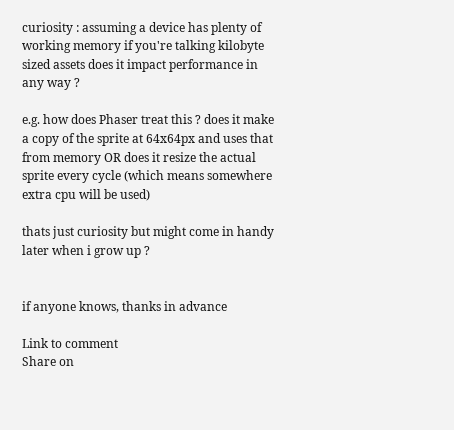curiosity : assuming a device has plenty of working memory if you're talking kilobyte sized assets does it impact performance in any way ?

e.g. how does Phaser treat this ? does it make a copy of the sprite at 64x64px and uses that from memory OR does it resize the actual sprite every cycle (which means somewhere extra cpu will be used)

thats just curiosity but might come in handy later when i grow up ?


if anyone knows, thanks in advance

Link to comment
Share on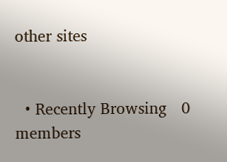other sites


  • Recently Browsing   0 members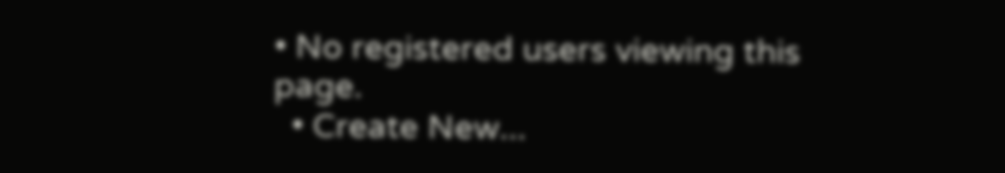• No registered users viewing this page.
  • Create New...